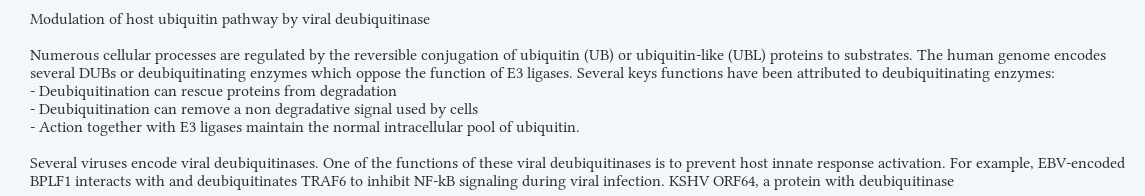Modulation of host ubiquitin pathway by viral deubiquitinase

Numerous cellular processes are regulated by the reversible conjugation of ubiquitin (UB) or ubiquitin-like (UBL) proteins to substrates. The human genome encodes several DUBs or deubiquitinating enzymes which oppose the function of E3 ligases. Several keys functions have been attributed to deubiquitinating enzymes:
- Deubiquitination can rescue proteins from degradation
- Deubiquitination can remove a non degradative signal used by cells
- Action together with E3 ligases maintain the normal intracellular pool of ubiquitin.

Several viruses encode viral deubiquitinases. One of the functions of these viral deubiquitinases is to prevent host innate response activation. For example, EBV-encoded BPLF1 interacts with and deubiquitinates TRAF6 to inhibit NF-kB signaling during viral infection. KSHV ORF64, a protein with deubiquitinase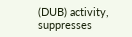(DUB) activity, suppresses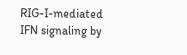RIG-I-mediated IFN signaling by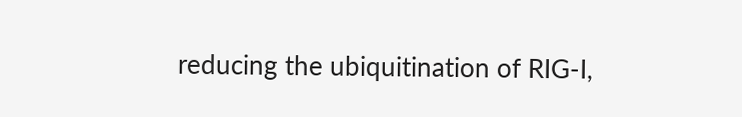reducing the ubiquitination of RIG-I,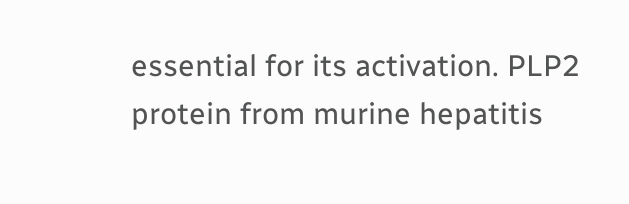essential for its activation. PLP2 protein from murine hepatitis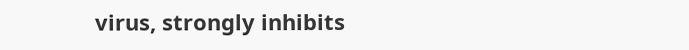virus, strongly inhibits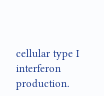cellular type I interferon production.